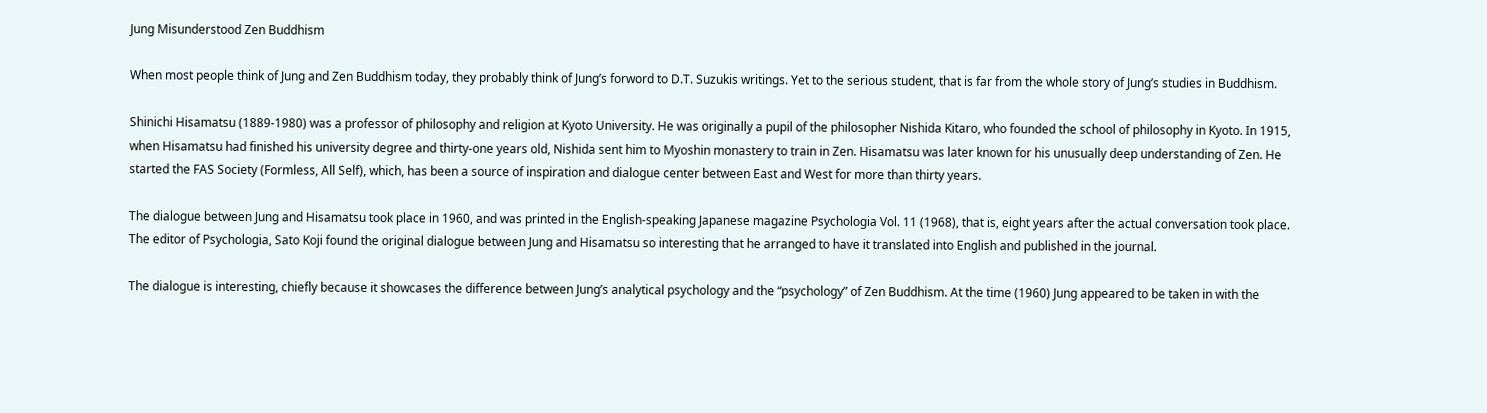Jung Misunderstood Zen Buddhism

When most people think of Jung and Zen Buddhism today, they probably think of Jung’s forword to D.T. Suzukis writings. Yet to the serious student, that is far from the whole story of Jung’s studies in Buddhism.

Shinichi Hisamatsu (1889-1980) was a professor of philosophy and religion at Kyoto University. He was originally a pupil of the philosopher Nishida Kitaro, who founded the school of philosophy in Kyoto. In 1915, when Hisamatsu had finished his university degree and thirty-one years old, Nishida sent him to Myoshin monastery to train in Zen. Hisamatsu was later known for his unusually deep understanding of Zen. He started the FAS Society (Formless, All Self), which, has been a source of inspiration and dialogue center between East and West for more than thirty years.

The dialogue between Jung and Hisamatsu took place in 1960, and was printed in the English-speaking Japanese magazine Psychologia Vol. 11 (1968), that is, eight years after the actual conversation took place. The editor of Psychologia, Sato Koji found the original dialogue between Jung and Hisamatsu so interesting that he arranged to have it translated into English and published in the journal.

The dialogue is interesting, chiefly because it showcases the difference between Jung’s analytical psychology and the “psychology” of Zen Buddhism. At the time (1960) Jung appeared to be taken in with the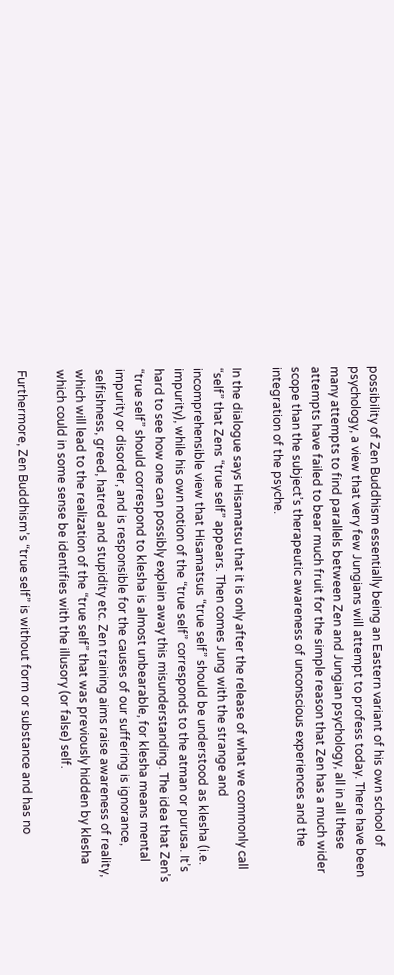possibility of Zen Buddhism essentially being an Eastern variant of his own school of psychology, a view that very few Jungians will attempt to profess today. There have been many attempts to find parallels between Zen and Jungian psychology, all in all these attempts have failed to bear much fruit for the simple reason that Zen has a much wider scope than the subject’s therapeutic awareness of unconscious experiences and the integration of the psyche.

In the dialogue says Hisamatsu that it is only after the release of what we commonly call “self” that Zens “true self” appears. Then comes Jung with the strange and incomprehensible view that Hisamatsus “true self” should be understood as klesha (i.e. impurity), while his own notion of the “true self” corresponds to the atman or purusa. It’s hard to see how one can possibly explain away this misunderstanding. The idea that Zen’s “true self” should correspond to klesha is almost unbearable, for klesha means mental impurity or disorder, and is responsible for the causes of our suffering is ignorance, selfishness, greed, hatred and stupidity etc. Zen training aims raise awareness of reality, which will lead to the realization of the “true self” that was previously hidden by klesha which could in some sense be identifies with the illusory (or false) self.

Furthermore, Zen Buddhism’s “true self” is without form or substance and has no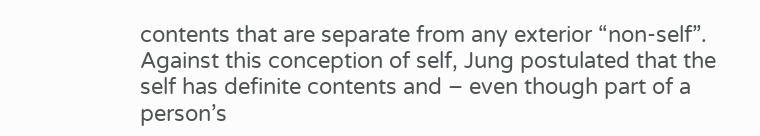contents that are separate from any exterior “non-self”. Against this conception of self, Jung postulated that the self has definite contents and – even though part of a person’s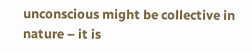unconscious might be collective in nature – it is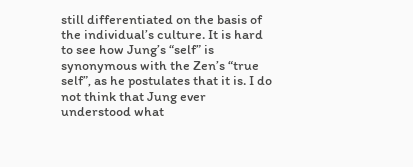still differentiated on the basis of the individual’s culture. It is hard to see how Jung’s “self” is synonymous with the Zen’s “true self”, as he postulates that it is. I do not think that Jung ever understood what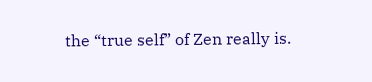the “true self” of Zen really is.